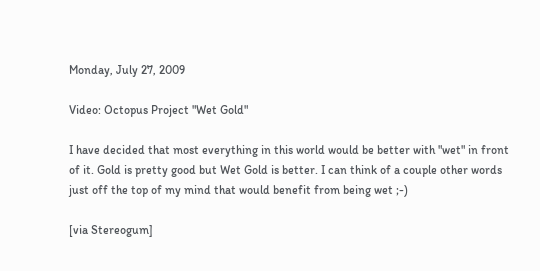Monday, July 27, 2009

Video: Octopus Project "Wet Gold"

I have decided that most everything in this world would be better with "wet" in front of it. Gold is pretty good but Wet Gold is better. I can think of a couple other words just off the top of my mind that would benefit from being wet ;-)

[via Stereogum]